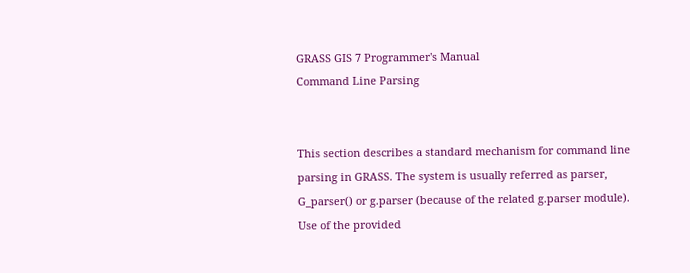GRASS GIS 7 Programmer's Manual
Command Line Parsing


This section describes a standard mechanism for command line parsing in GRASS. The system is usually referred as parser, G_parser() or g.parser (because of the related g.parser module). Use of the provided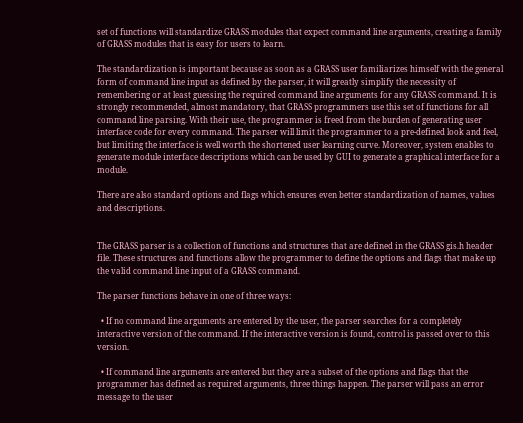set of functions will standardize GRASS modules that expect command line arguments, creating a family of GRASS modules that is easy for users to learn.

The standardization is important because as soon as a GRASS user familiarizes himself with the general form of command line input as defined by the parser, it will greatly simplify the necessity of remembering or at least guessing the required command line arguments for any GRASS command. It is strongly recommended, almost mandatory, that GRASS programmers use this set of functions for all command line parsing. With their use, the programmer is freed from the burden of generating user interface code for every command. The parser will limit the programmer to a pre-defined look and feel, but limiting the interface is well worth the shortened user learning curve. Moreover, system enables to generate module interface descriptions which can be used by GUI to generate a graphical interface for a module.

There are also standard options and flags which ensures even better standardization of names, values and descriptions.


The GRASS parser is a collection of functions and structures that are defined in the GRASS gis.h header file. These structures and functions allow the programmer to define the options and flags that make up the valid command line input of a GRASS command.

The parser functions behave in one of three ways:

  • If no command line arguments are entered by the user, the parser searches for a completely interactive version of the command. If the interactive version is found, control is passed over to this version.

  • If command line arguments are entered but they are a subset of the options and flags that the programmer has defined as required arguments, three things happen. The parser will pass an error message to the user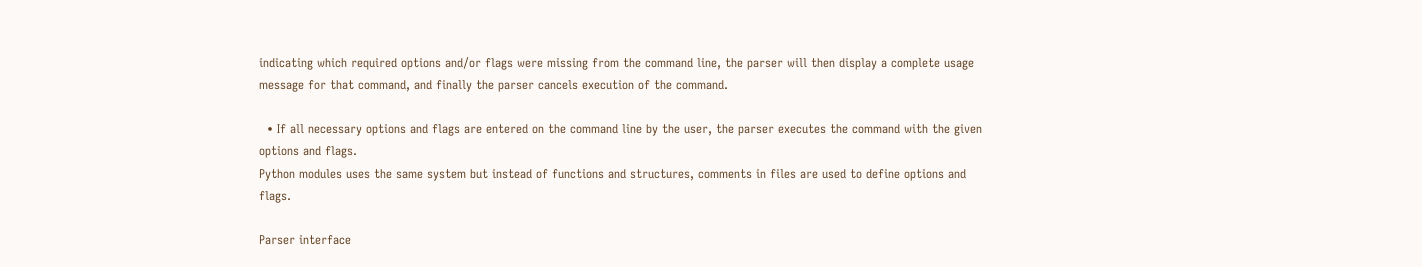indicating which required options and/or flags were missing from the command line, the parser will then display a complete usage message for that command, and finally the parser cancels execution of the command.

  • If all necessary options and flags are entered on the command line by the user, the parser executes the command with the given options and flags.
Python modules uses the same system but instead of functions and structures, comments in files are used to define options and flags.

Parser interface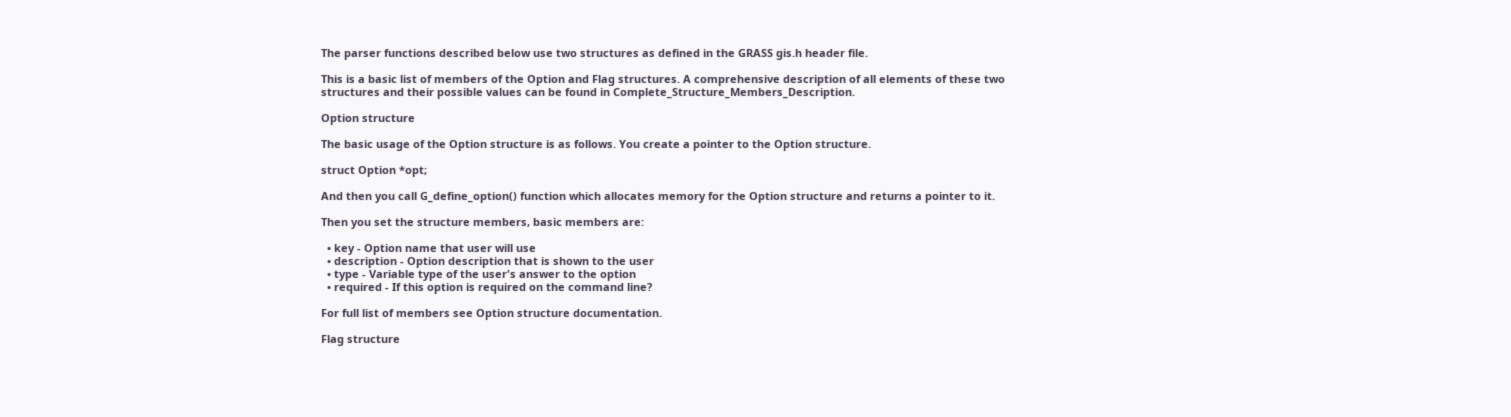The parser functions described below use two structures as defined in the GRASS gis.h header file.

This is a basic list of members of the Option and Flag structures. A comprehensive description of all elements of these two structures and their possible values can be found in Complete_Structure_Members_Description.

Option structure

The basic usage of the Option structure is as follows. You create a pointer to the Option structure.

struct Option *opt;

And then you call G_define_option() function which allocates memory for the Option structure and returns a pointer to it.

Then you set the structure members, basic members are:

  • key - Option name that user will use
  • description - Option description that is shown to the user
  • type - Variable type of the user's answer to the option
  • required - If this option is required on the command line?

For full list of members see Option structure documentation.

Flag structure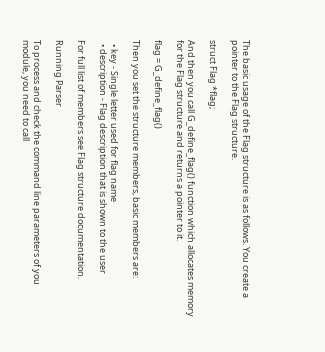The basic usage of the Flag structure is as follows. You create a pointer to the Flag structure.

struct Flag *flag;

And then you call G_define_flag() function which allocates memory for the Flag structure and returns a pointer to it.

flag = G_define_flag()

Then you set the structure members, basic members are:

  • key - Single letter used for flag name
  • description - Flag description that is shown to the user

For full list of members see Flag structure documentation.

Running Parser

To process and check the command line parameters of you module, you need to call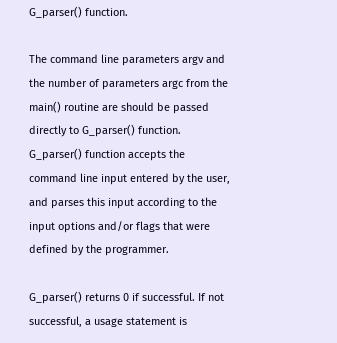G_parser() function.

The command line parameters argv and the number of parameters argc from the main() routine are should be passed directly to G_parser() function. G_parser() function accepts the command line input entered by the user, and parses this input according to the input options and/or flags that were defined by the programmer.

G_parser() returns 0 if successful. If not successful, a usage statement is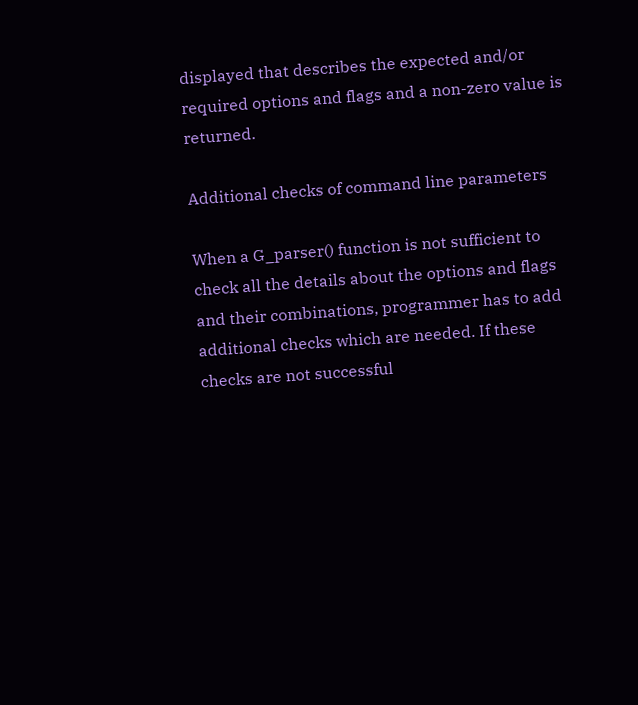displayed that describes the expected and/or required options and flags and a non-zero value is returned.

Additional checks of command line parameters

When a G_parser() function is not sufficient to check all the details about the options and flags and their combinations, programmer has to add additional checks which are needed. If these checks are not successful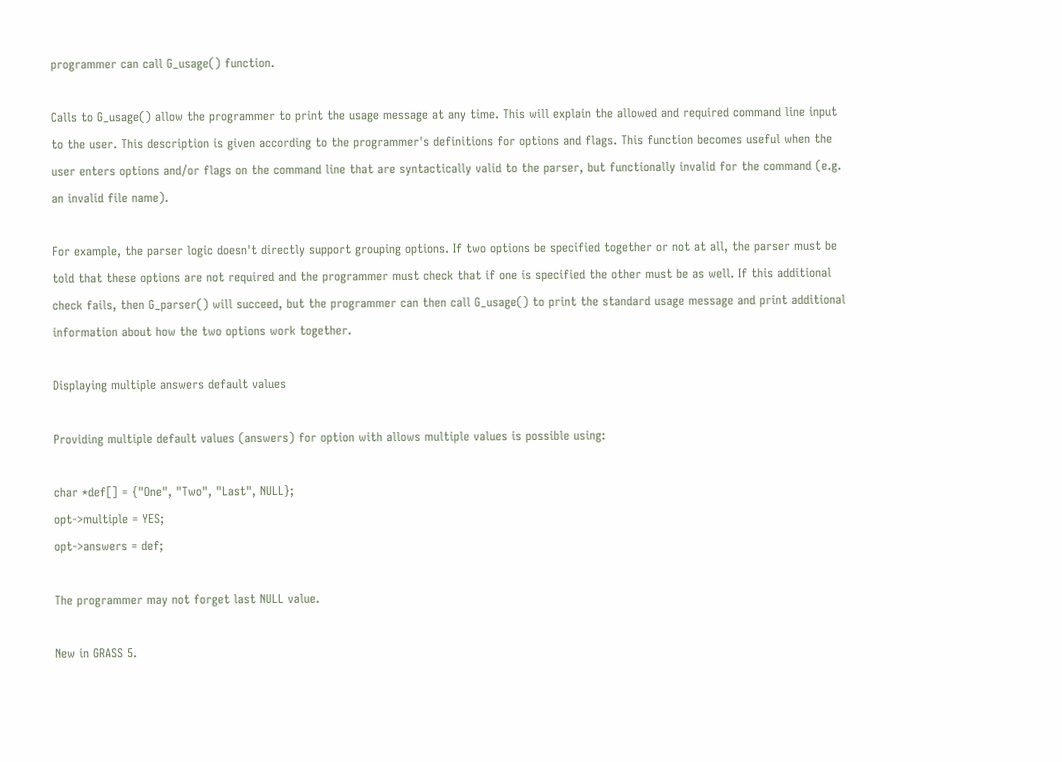programmer can call G_usage() function.

Calls to G_usage() allow the programmer to print the usage message at any time. This will explain the allowed and required command line input to the user. This description is given according to the programmer's definitions for options and flags. This function becomes useful when the user enters options and/or flags on the command line that are syntactically valid to the parser, but functionally invalid for the command (e.g. an invalid file name).

For example, the parser logic doesn't directly support grouping options. If two options be specified together or not at all, the parser must be told that these options are not required and the programmer must check that if one is specified the other must be as well. If this additional check fails, then G_parser() will succeed, but the programmer can then call G_usage() to print the standard usage message and print additional information about how the two options work together.

Displaying multiple answers default values

Providing multiple default values (answers) for option with allows multiple values is possible using:

char *def[] = {"One", "Two", "Last", NULL};
opt->multiple = YES;
opt->answers = def;

The programmer may not forget last NULL value.

New in GRASS 5.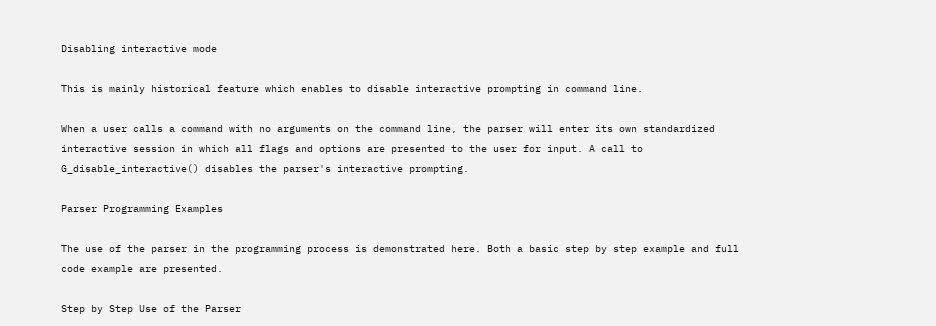Disabling interactive mode

This is mainly historical feature which enables to disable interactive prompting in command line.

When a user calls a command with no arguments on the command line, the parser will enter its own standardized interactive session in which all flags and options are presented to the user for input. A call to G_disable_interactive() disables the parser's interactive prompting.

Parser Programming Examples

The use of the parser in the programming process is demonstrated here. Both a basic step by step example and full code example are presented.

Step by Step Use of the Parser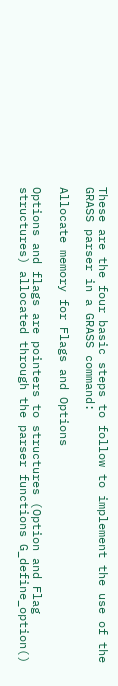These are the four basic steps to follow to implement the use of the GRASS parser in a GRASS command:

Allocate memory for Flags and Options

Options and flags are pointers to structures (Option and Flag structures) allocated through the parser functions G_define_option()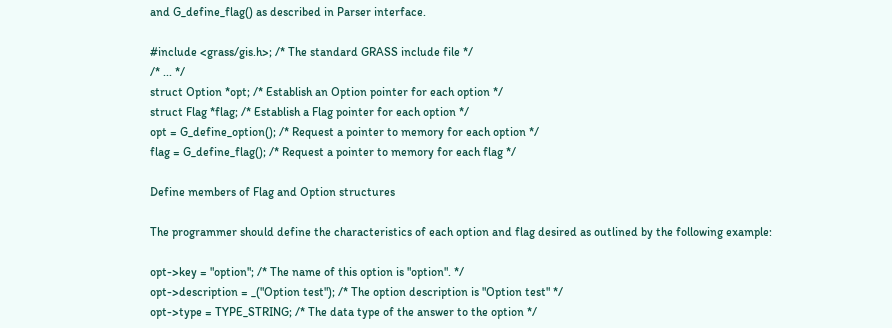and G_define_flag() as described in Parser interface.

#include <grass/gis.h>; /* The standard GRASS include file */
/* ... */
struct Option *opt; /* Establish an Option pointer for each option */
struct Flag *flag; /* Establish a Flag pointer for each option */
opt = G_define_option(); /* Request a pointer to memory for each option */
flag = G_define_flag(); /* Request a pointer to memory for each flag */

Define members of Flag and Option structures

The programmer should define the characteristics of each option and flag desired as outlined by the following example:

opt->key = "option"; /* The name of this option is "option". */
opt->description = _("Option test"); /* The option description is "Option test" */
opt->type = TYPE_STRING; /* The data type of the answer to the option */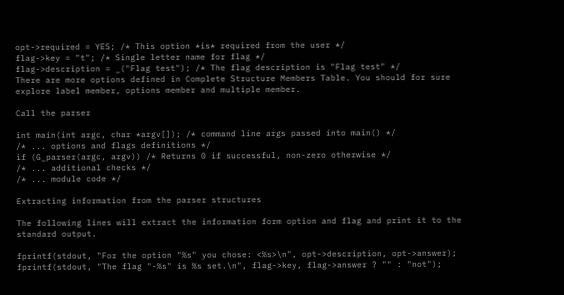opt->required = YES; /* This option *is* required from the user */
flag->key = "t"; /* Single letter name for flag */
flag->description = _("Flag test"); /* The flag description is "Flag test" */
There are more options defined in Complete Structure Members Table. You should for sure explore label member, options member and multiple member.

Call the parser

int main(int argc, char *argv[]); /* command line args passed into main() */
/* ... options and flags definitions */
if (G_parser(argc, argv)) /* Returns 0 if successful, non-zero otherwise */
/* ... additional checks */
/* ... module code */

Extracting information from the parser structures

The following lines will extract the information form option and flag and print it to the standard output.

fprintf(stdout, "For the option "%s" you chose: <%s>\n", opt->description, opt->answer);
fprintf(stdout, "The flag "-%s" is %s set.\n", flag->key, flag->answer ? "" : "not");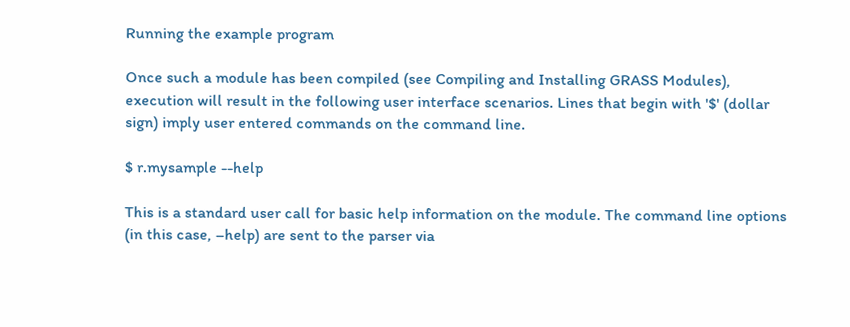Running the example program

Once such a module has been compiled (see Compiling and Installing GRASS Modules), execution will result in the following user interface scenarios. Lines that begin with '$' (dollar sign) imply user entered commands on the command line.

$ r.mysample --help

This is a standard user call for basic help information on the module. The command line options (in this case, –help) are sent to the parser via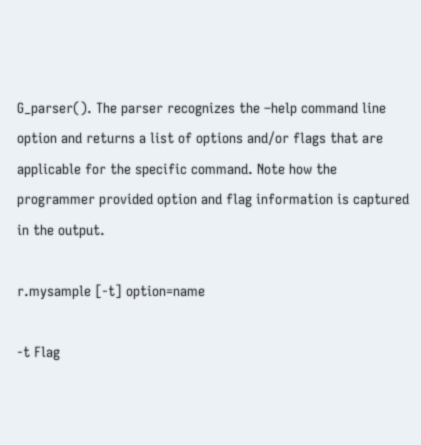G_parser(). The parser recognizes the –help command line option and returns a list of options and/or flags that are applicable for the specific command. Note how the programmer provided option and flag information is captured in the output.

r.mysample [-t] option=name

-t Flag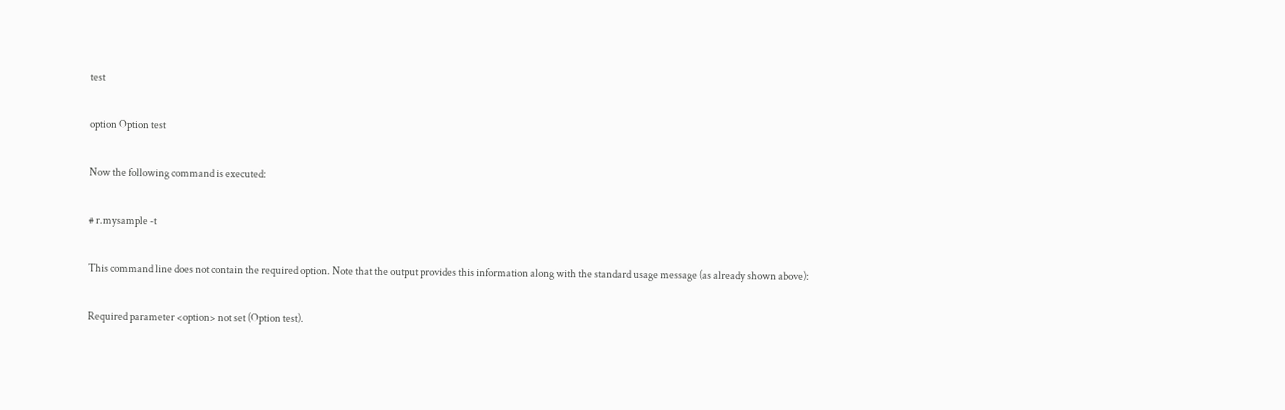test

option Option test

Now the following command is executed:

# r.mysample -t

This command line does not contain the required option. Note that the output provides this information along with the standard usage message (as already shown above):

Required parameter <option> not set (Option test).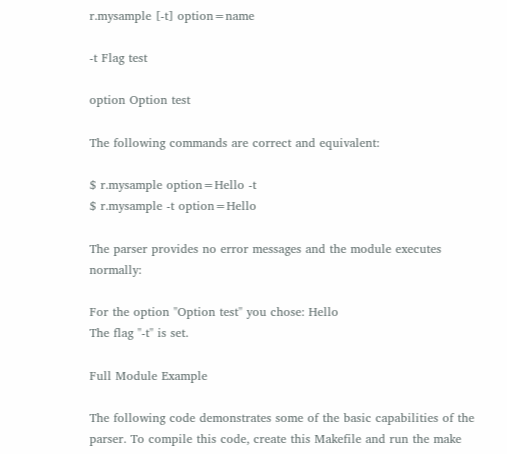r.mysample [-t] option=name

-t Flag test

option Option test

The following commands are correct and equivalent:

$ r.mysample option=Hello -t
$ r.mysample -t option=Hello

The parser provides no error messages and the module executes normally:

For the option "Option test" you chose: Hello
The flag "-t" is set.

Full Module Example

The following code demonstrates some of the basic capabilities of the parser. To compile this code, create this Makefile and run the make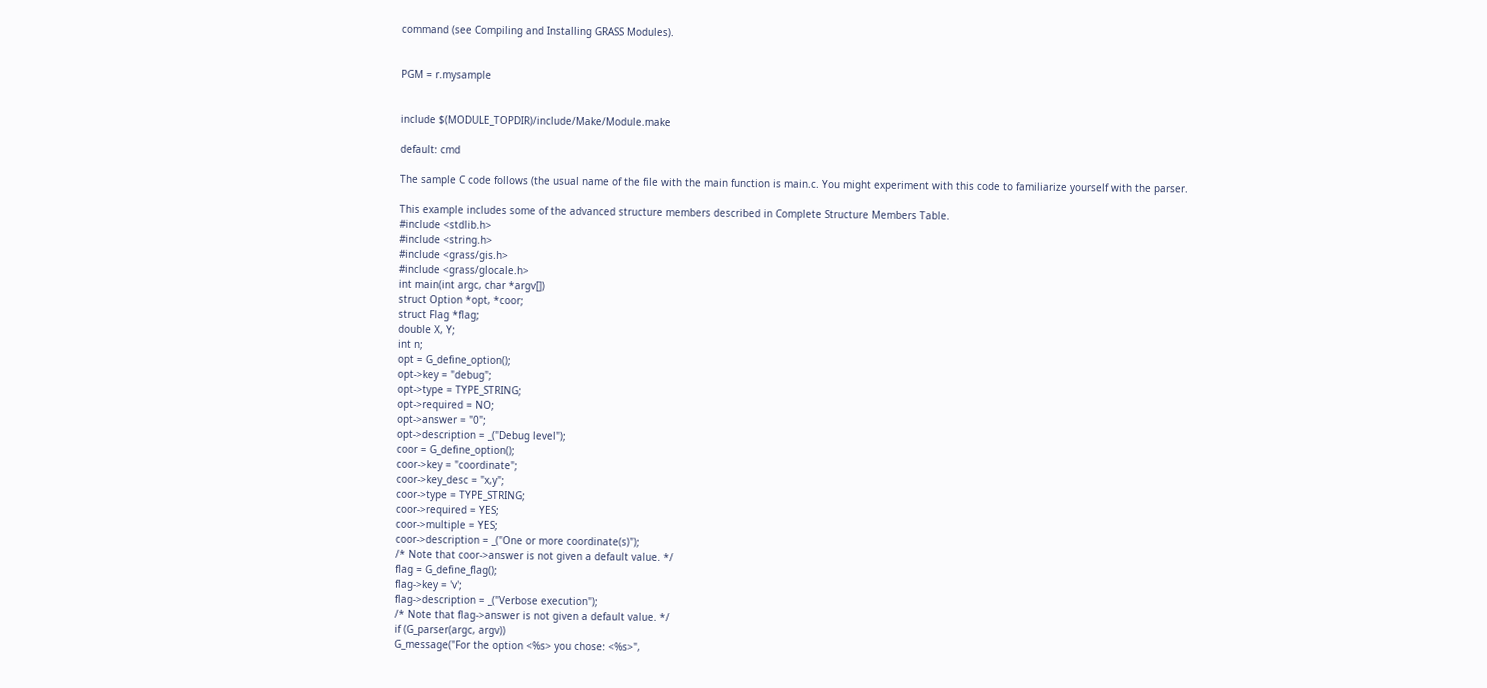command (see Compiling and Installing GRASS Modules).


PGM = r.mysample


include $(MODULE_TOPDIR)/include/Make/Module.make

default: cmd

The sample C code follows (the usual name of the file with the main function is main.c. You might experiment with this code to familiarize yourself with the parser.

This example includes some of the advanced structure members described in Complete Structure Members Table.
#include <stdlib.h>
#include <string.h>
#include <grass/gis.h>
#include <grass/glocale.h>
int main(int argc, char *argv[])
struct Option *opt, *coor;
struct Flag *flag;
double X, Y;
int n;
opt = G_define_option();
opt->key = "debug";
opt->type = TYPE_STRING;
opt->required = NO;
opt->answer = "0";
opt->description = _("Debug level");
coor = G_define_option();
coor->key = "coordinate";
coor->key_desc = "x,y";
coor->type = TYPE_STRING;
coor->required = YES;
coor->multiple = YES;
coor->description = _("One or more coordinate(s)");
/* Note that coor->answer is not given a default value. */
flag = G_define_flag();
flag->key = 'v';
flag->description = _("Verbose execution");
/* Note that flag->answer is not given a default value. */
if (G_parser(argc, argv))
G_message("For the option <%s> you chose: <%s>",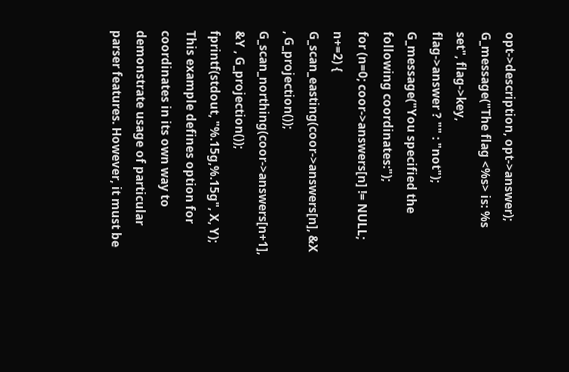opt->description, opt->answer);
G_message("The flag <%s> is: %s set", flag->key,
flag->answer ? "" : "not");
G_message("You specified the following coordinates:");
for (n=0; coor->answers[n] != NULL; n+=2) {
G_scan_easting(coor->answers[n], &X , G_projection());
G_scan_northing(coor->answers[n+1], &Y , G_projection());
fprintf(stdout, "%.15g,%.15g", X, Y);
This example defines option for coordinates in its own way to demonstrate usage of particular parser features. However, it must be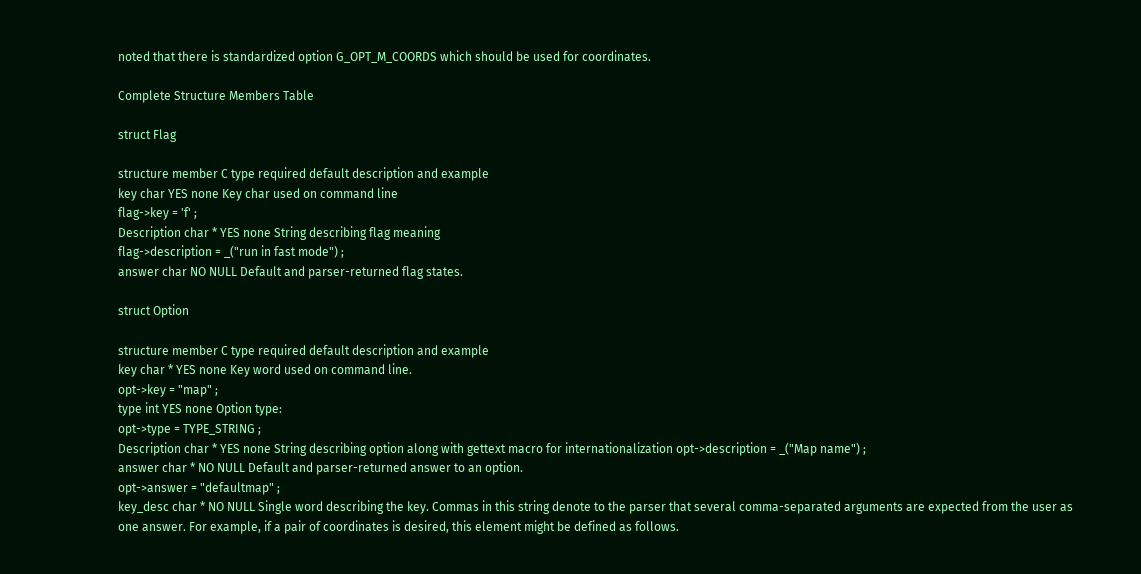noted that there is standardized option G_OPT_M_COORDS which should be used for coordinates.

Complete Structure Members Table

struct Flag

structure member C type required default description and example
key char YES none Key char used on command line
flag->key = 'f' ;
Description char * YES none String describing flag meaning
flag->description = _("run in fast mode") ;
answer char NO NULL Default and parser-returned flag states.

struct Option

structure member C type required default description and example
key char * YES none Key word used on command line.
opt->key = "map" ;
type int YES none Option type:
opt->type = TYPE_STRING ;
Description char * YES none String describing option along with gettext macro for internationalization opt->description = _("Map name") ;
answer char * NO NULL Default and parser-returned answer to an option.
opt->answer = "defaultmap" ;
key_desc char * NO NULL Single word describing the key. Commas in this string denote to the parser that several comma-separated arguments are expected from the user as one answer. For example, if a pair of coordinates is desired, this element might be defined as follows.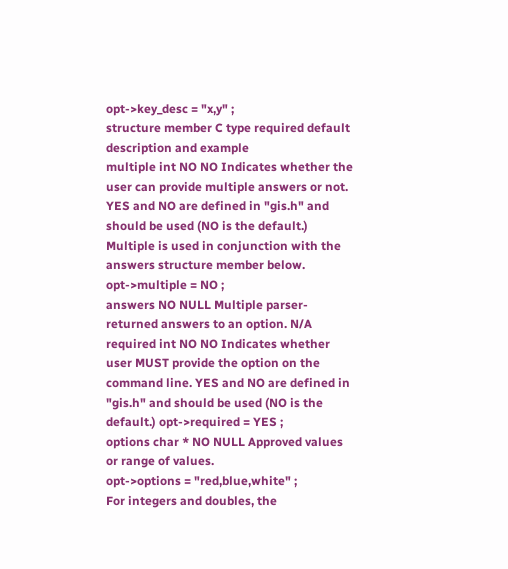opt->key_desc = "x,y" ;
structure member C type required default description and example
multiple int NO NO Indicates whether the user can provide multiple answers or not. YES and NO are defined in "gis.h" and should be used (NO is the default.) Multiple is used in conjunction with the answers structure member below. opt->multiple = NO ;
answers NO NULL Multiple parser-returned answers to an option. N/A
required int NO NO Indicates whether user MUST provide the option on the command line. YES and NO are defined in "gis.h" and should be used (NO is the default.) opt->required = YES ;
options char * NO NULL Approved values or range of values.
opt->options = "red,blue,white" ;
For integers and doubles, the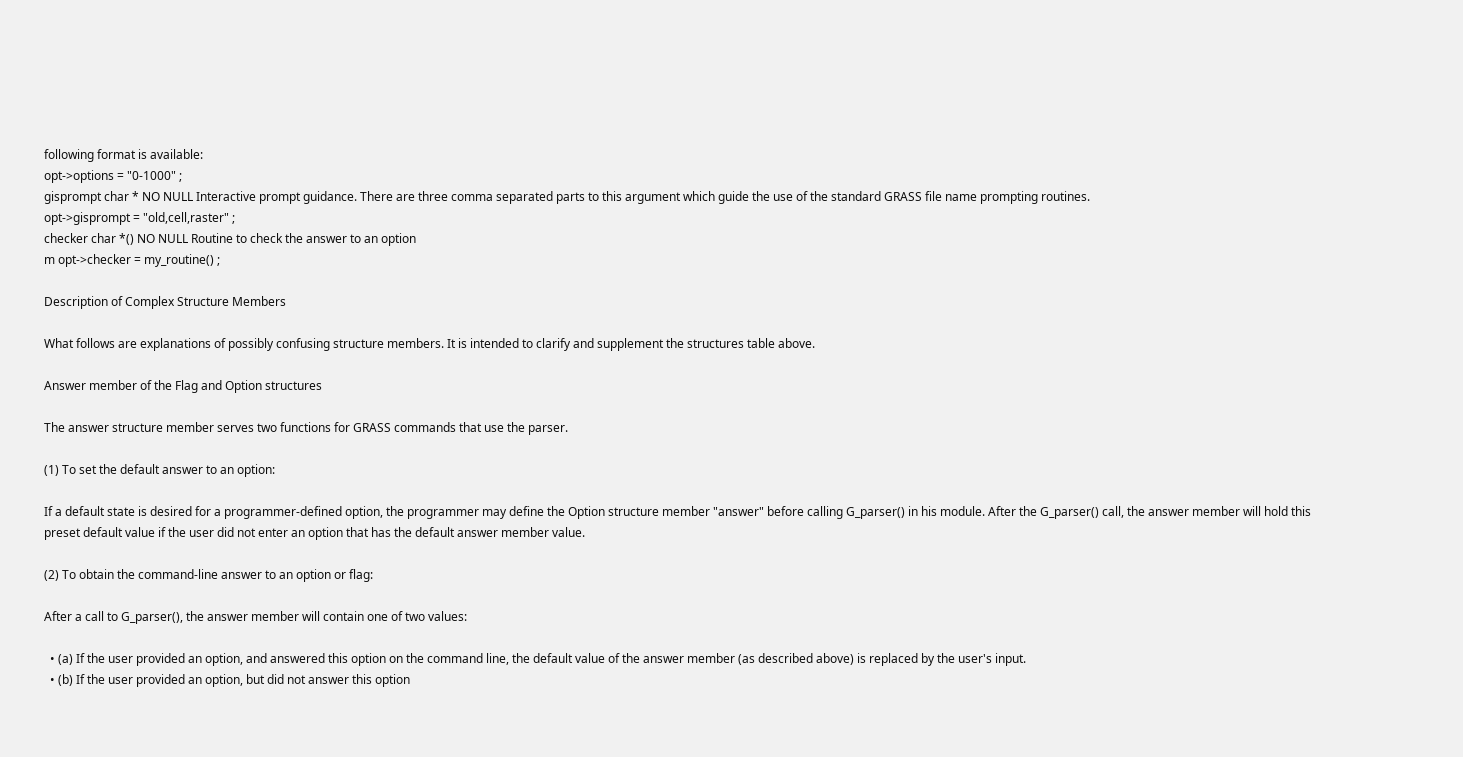following format is available:
opt->options = "0-1000" ;
gisprompt char * NO NULL Interactive prompt guidance. There are three comma separated parts to this argument which guide the use of the standard GRASS file name prompting routines.
opt->gisprompt = "old,cell,raster" ;
checker char *() NO NULL Routine to check the answer to an option
m opt->checker = my_routine() ;

Description of Complex Structure Members

What follows are explanations of possibly confusing structure members. It is intended to clarify and supplement the structures table above.

Answer member of the Flag and Option structures

The answer structure member serves two functions for GRASS commands that use the parser.

(1) To set the default answer to an option:

If a default state is desired for a programmer-defined option, the programmer may define the Option structure member "answer" before calling G_parser() in his module. After the G_parser() call, the answer member will hold this preset default value if the user did not enter an option that has the default answer member value.

(2) To obtain the command-line answer to an option or flag:

After a call to G_parser(), the answer member will contain one of two values:

  • (a) If the user provided an option, and answered this option on the command line, the default value of the answer member (as described above) is replaced by the user's input.
  • (b) If the user provided an option, but did not answer this option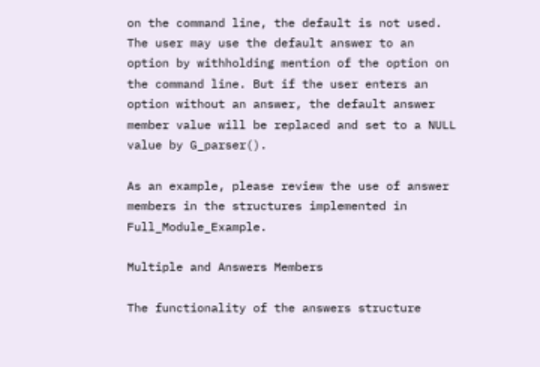on the command line, the default is not used. The user may use the default answer to an option by withholding mention of the option on the command line. But if the user enters an option without an answer, the default answer member value will be replaced and set to a NULL value by G_parser().

As an example, please review the use of answer members in the structures implemented in Full_Module_Example.

Multiple and Answers Members

The functionality of the answers structure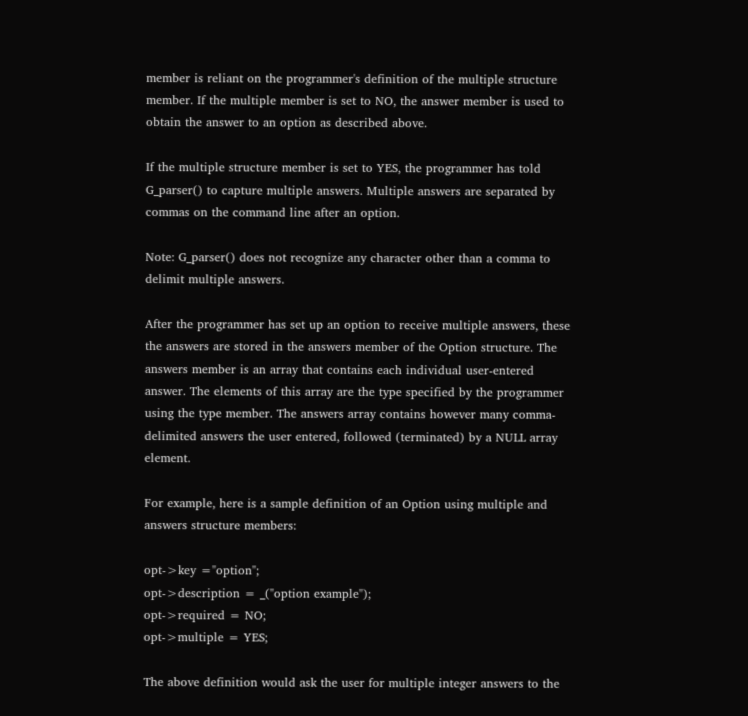member is reliant on the programmer's definition of the multiple structure member. If the multiple member is set to NO, the answer member is used to obtain the answer to an option as described above.

If the multiple structure member is set to YES, the programmer has told G_parser() to capture multiple answers. Multiple answers are separated by commas on the command line after an option.

Note: G_parser() does not recognize any character other than a comma to delimit multiple answers.

After the programmer has set up an option to receive multiple answers, these the answers are stored in the answers member of the Option structure. The answers member is an array that contains each individual user-entered answer. The elements of this array are the type specified by the programmer using the type member. The answers array contains however many comma-delimited answers the user entered, followed (terminated) by a NULL array element.

For example, here is a sample definition of an Option using multiple and answers structure members:

opt->key ="option";
opt->description = _("option example");
opt->required = NO;
opt->multiple = YES;

The above definition would ask the user for multiple integer answers to the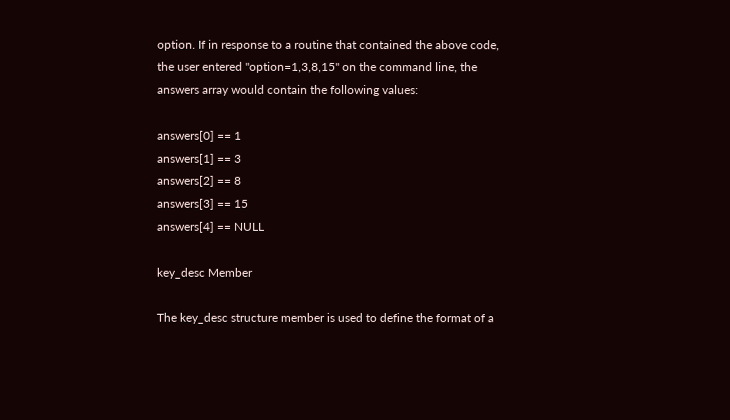option. If in response to a routine that contained the above code, the user entered "option=1,3,8,15" on the command line, the answers array would contain the following values:

answers[0] == 1
answers[1] == 3
answers[2] == 8
answers[3] == 15
answers[4] == NULL

key_desc Member

The key_desc structure member is used to define the format of a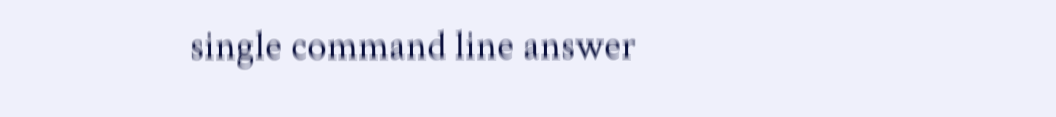single command line answer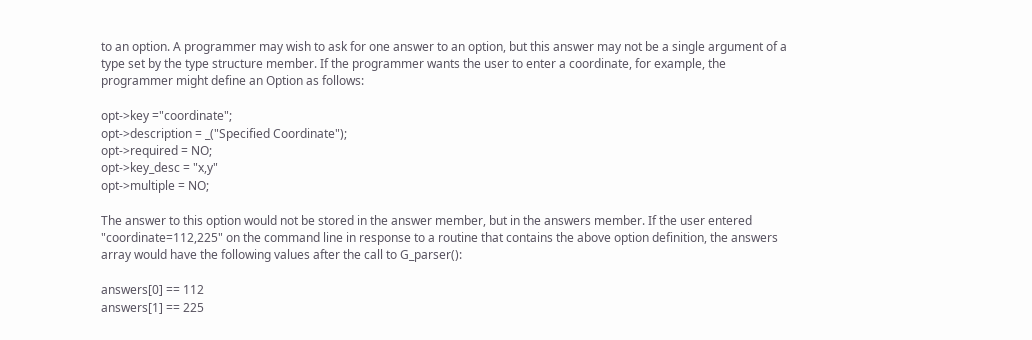to an option. A programmer may wish to ask for one answer to an option, but this answer may not be a single argument of a type set by the type structure member. If the programmer wants the user to enter a coordinate, for example, the programmer might define an Option as follows:

opt->key ="coordinate";
opt->description = _("Specified Coordinate");
opt->required = NO;
opt->key_desc = "x,y"
opt->multiple = NO;

The answer to this option would not be stored in the answer member, but in the answers member. If the user entered "coordinate=112,225" on the command line in response to a routine that contains the above option definition, the answers array would have the following values after the call to G_parser():

answers[0] == 112
answers[1] == 225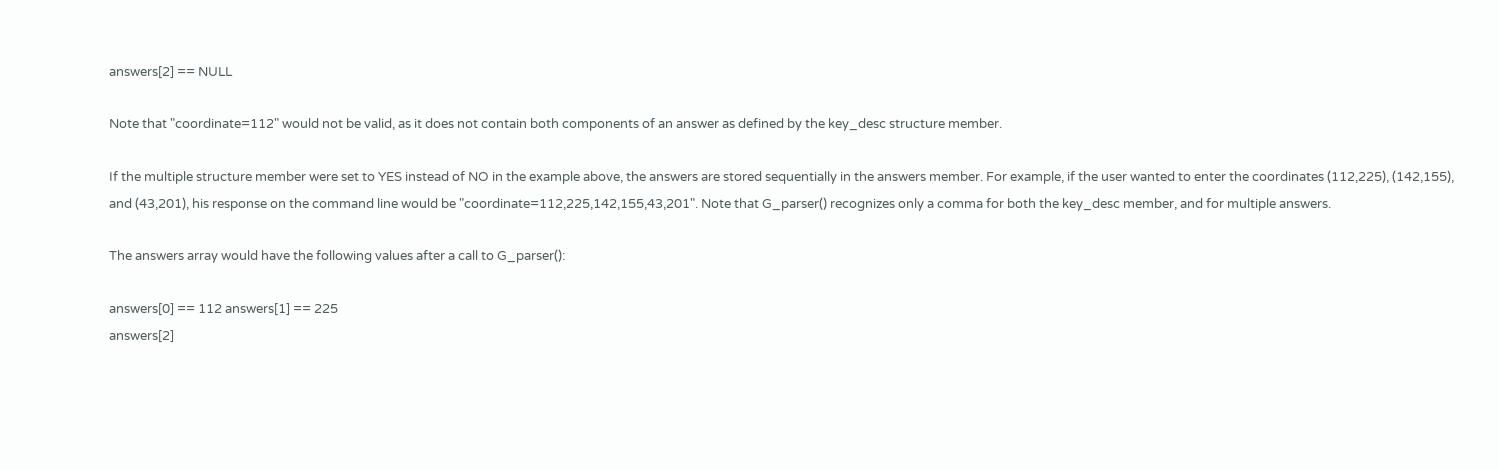answers[2] == NULL

Note that "coordinate=112" would not be valid, as it does not contain both components of an answer as defined by the key_desc structure member.

If the multiple structure member were set to YES instead of NO in the example above, the answers are stored sequentially in the answers member. For example, if the user wanted to enter the coordinates (112,225), (142,155), and (43,201), his response on the command line would be "coordinate=112,225,142,155,43,201". Note that G_parser() recognizes only a comma for both the key_desc member, and for multiple answers.

The answers array would have the following values after a call to G_parser():

answers[0] == 112 answers[1] == 225
answers[2]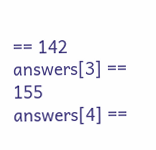== 142 answers[3] == 155
answers[4] ==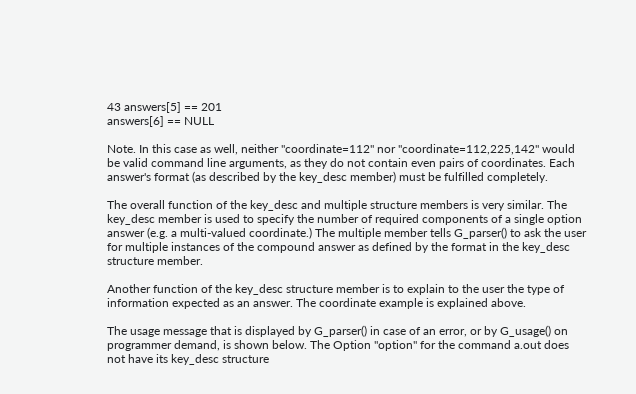43 answers[5] == 201
answers[6] == NULL

Note. In this case as well, neither "coordinate=112" nor "coordinate=112,225,142" would be valid command line arguments, as they do not contain even pairs of coordinates. Each answer's format (as described by the key_desc member) must be fulfilled completely.

The overall function of the key_desc and multiple structure members is very similar. The key_desc member is used to specify the number of required components of a single option answer (e.g. a multi-valued coordinate.) The multiple member tells G_parser() to ask the user for multiple instances of the compound answer as defined by the format in the key_desc structure member.

Another function of the key_desc structure member is to explain to the user the type of information expected as an answer. The coordinate example is explained above.

The usage message that is displayed by G_parser() in case of an error, or by G_usage() on programmer demand, is shown below. The Option "option" for the command a.out does not have its key_desc structure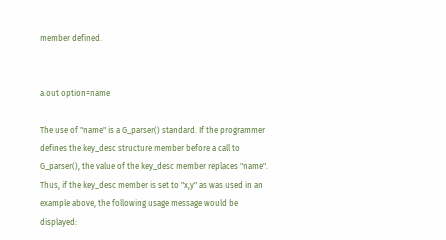member defined.


a.out option=name

The use of "name" is a G_parser() standard. If the programmer defines the key_desc structure member before a call to G_parser(), the value of the key_desc member replaces "name". Thus, if the key_desc member is set to "x,y" as was used in an example above, the following usage message would be displayed: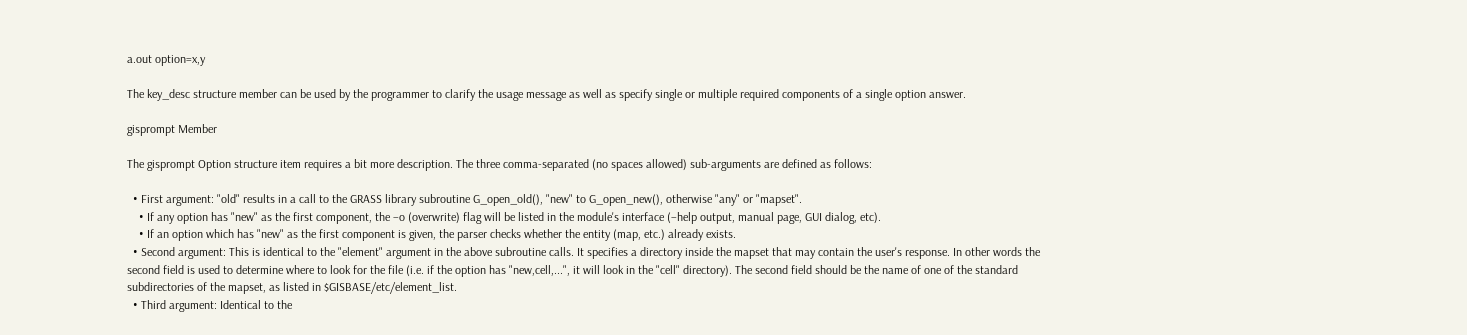a.out option=x,y

The key_desc structure member can be used by the programmer to clarify the usage message as well as specify single or multiple required components of a single option answer.

gisprompt Member

The gisprompt Option structure item requires a bit more description. The three comma-separated (no spaces allowed) sub-arguments are defined as follows:

  • First argument: "old" results in a call to the GRASS library subroutine G_open_old(), "new" to G_open_new(), otherwise "any" or "mapset".
    • If any option has "new" as the first component, the –o (overwrite) flag will be listed in the module's interface (–help output, manual page, GUI dialog, etc).
    • If an option which has "new" as the first component is given, the parser checks whether the entity (map, etc.) already exists.
  • Second argument: This is identical to the "element" argument in the above subroutine calls. It specifies a directory inside the mapset that may contain the user's response. In other words the second field is used to determine where to look for the file (i.e. if the option has "new,cell,...", it will look in the "cell" directory). The second field should be the name of one of the standard subdirectories of the mapset, as listed in $GISBASE/etc/element_list.
  • Third argument: Identical to the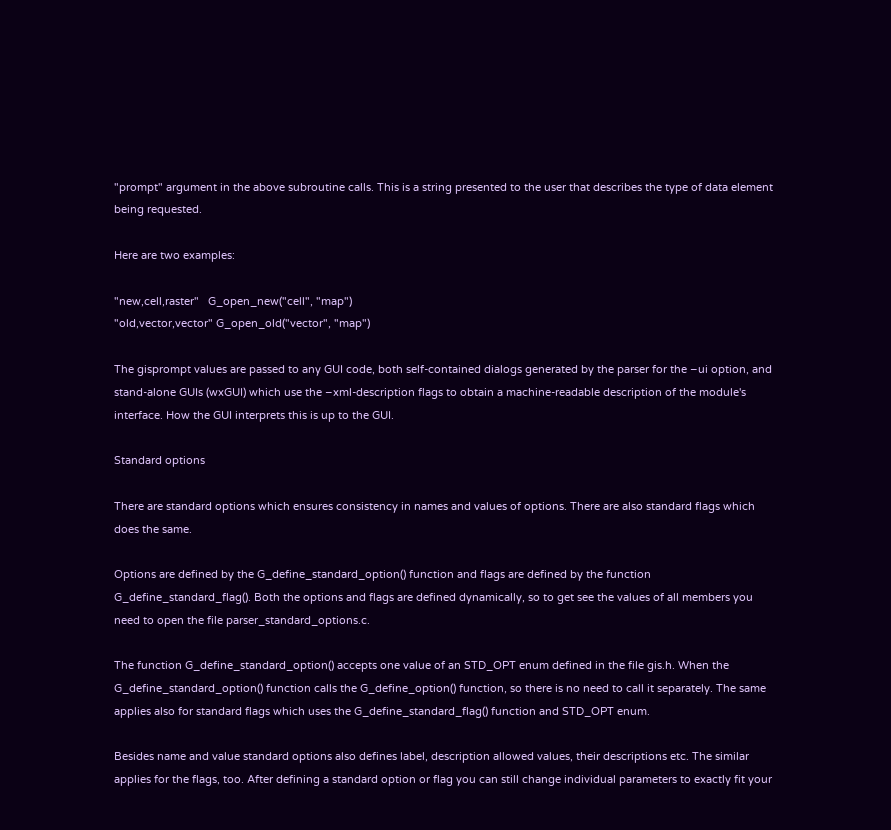"prompt" argument in the above subroutine calls. This is a string presented to the user that describes the type of data element being requested.

Here are two examples:

"new,cell,raster"   G_open_new("cell", "map")
"old,vector,vector" G_open_old("vector", "map")

The gisprompt values are passed to any GUI code, both self-contained dialogs generated by the parser for the –ui option, and stand-alone GUIs (wxGUI) which use the –xml-description flags to obtain a machine-readable description of the module's interface. How the GUI interprets this is up to the GUI.

Standard options

There are standard options which ensures consistency in names and values of options. There are also standard flags which does the same.

Options are defined by the G_define_standard_option() function and flags are defined by the function G_define_standard_flag(). Both the options and flags are defined dynamically, so to get see the values of all members you need to open the file parser_standard_options.c.

The function G_define_standard_option() accepts one value of an STD_OPT enum defined in the file gis.h. When the G_define_standard_option() function calls the G_define_option() function, so there is no need to call it separately. The same applies also for standard flags which uses the G_define_standard_flag() function and STD_OPT enum.

Besides name and value standard options also defines label, description allowed values, their descriptions etc. The similar applies for the flags, too. After defining a standard option or flag you can still change individual parameters to exactly fit your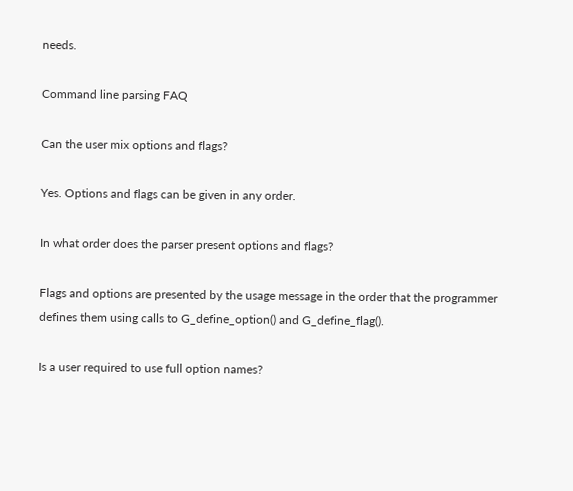needs.

Command line parsing FAQ

Can the user mix options and flags?

Yes. Options and flags can be given in any order.

In what order does the parser present options and flags?

Flags and options are presented by the usage message in the order that the programmer defines them using calls to G_define_option() and G_define_flag().

Is a user required to use full option names?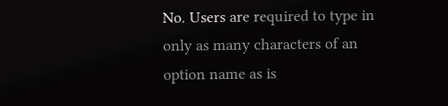No. Users are required to type in only as many characters of an option name as is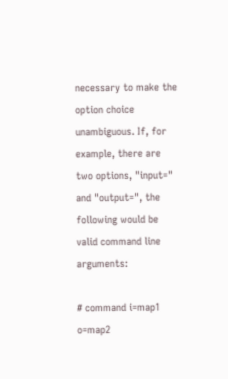necessary to make the option choice unambiguous. If, for example, there are two options, "input=" and "output=", the following would be valid command line arguments:

# command i=map1 o=map2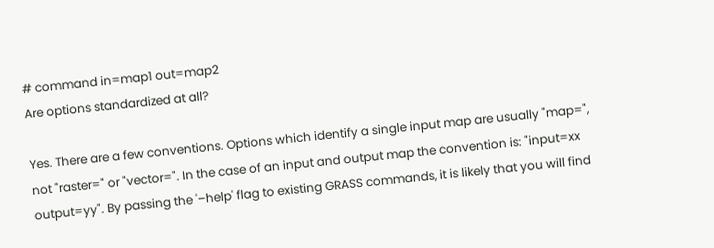# command in=map1 out=map2
Are options standardized at all?

Yes. There are a few conventions. Options which identify a single input map are usually "map=", not "raster=" or "vector=". In the case of an input and output map the convention is: "input=xx output=yy". By passing the '–help' flag to existing GRASS commands, it is likely that you will find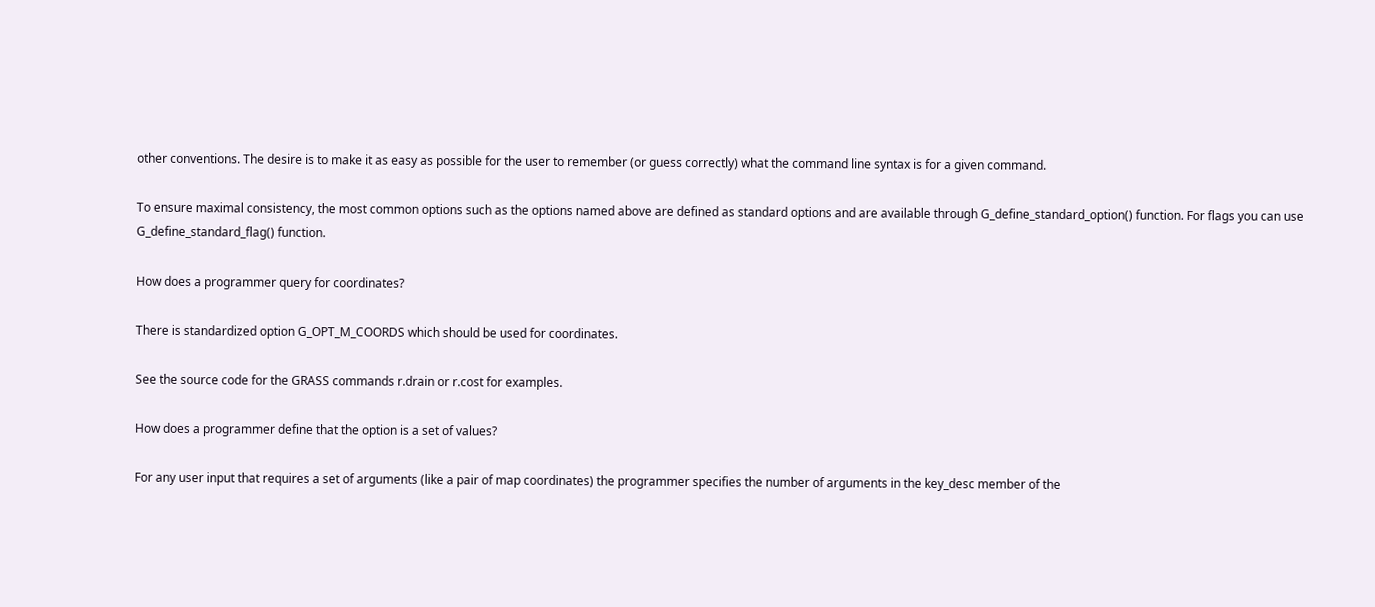other conventions. The desire is to make it as easy as possible for the user to remember (or guess correctly) what the command line syntax is for a given command.

To ensure maximal consistency, the most common options such as the options named above are defined as standard options and are available through G_define_standard_option() function. For flags you can use G_define_standard_flag() function.

How does a programmer query for coordinates?

There is standardized option G_OPT_M_COORDS which should be used for coordinates.

See the source code for the GRASS commands r.drain or r.cost for examples.

How does a programmer define that the option is a set of values?

For any user input that requires a set of arguments (like a pair of map coordinates) the programmer specifies the number of arguments in the key_desc member of the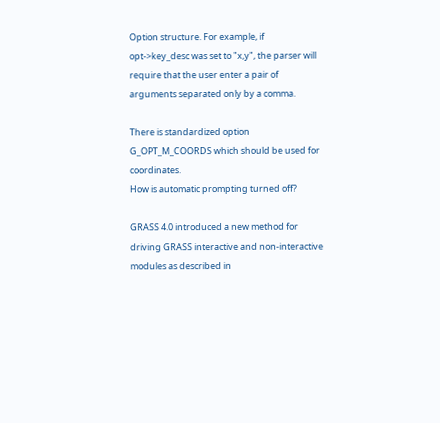Option structure. For example, if opt->key_desc was set to "x,y", the parser will require that the user enter a pair of arguments separated only by a comma.

There is standardized option G_OPT_M_COORDS which should be used for coordinates.
How is automatic prompting turned off?

GRASS 4.0 introduced a new method for driving GRASS interactive and non-interactive modules as described in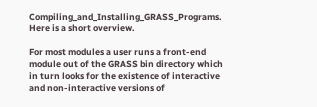Compiling_and_Installing_GRASS_Programs. Here is a short overview.

For most modules a user runs a front-end module out of the GRASS bin directory which in turn looks for the existence of interactive and non-interactive versions of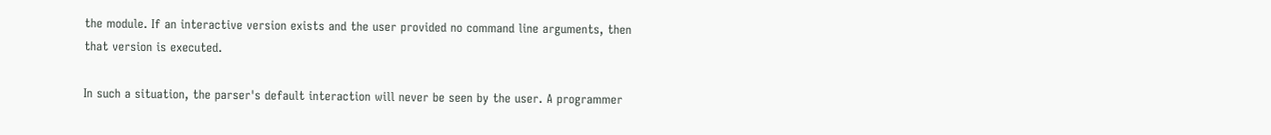the module. If an interactive version exists and the user provided no command line arguments, then that version is executed.

In such a situation, the parser's default interaction will never be seen by the user. A programmer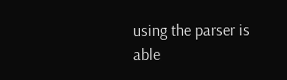using the parser is able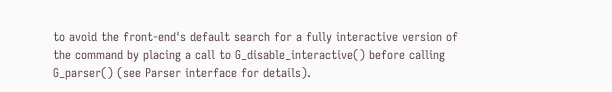to avoid the front-end's default search for a fully interactive version of the command by placing a call to G_disable_interactive() before calling G_parser() (see Parser interface for details).